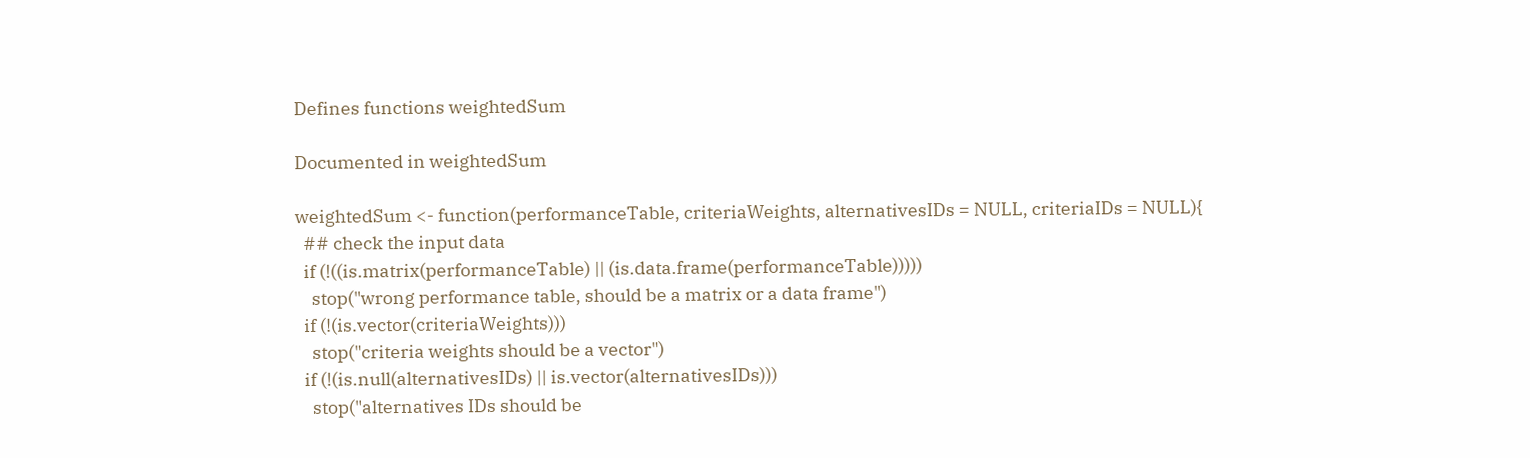Defines functions weightedSum

Documented in weightedSum

weightedSum <- function(performanceTable, criteriaWeights, alternativesIDs = NULL, criteriaIDs = NULL){
  ## check the input data
  if (!((is.matrix(performanceTable) || (is.data.frame(performanceTable)))))
    stop("wrong performance table, should be a matrix or a data frame")
  if (!(is.vector(criteriaWeights)))
    stop("criteria weights should be a vector")
  if (!(is.null(alternativesIDs) || is.vector(alternativesIDs)))
    stop("alternatives IDs should be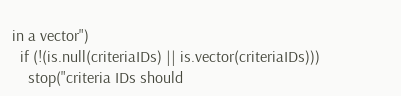in a vector")
  if (!(is.null(criteriaIDs) || is.vector(criteriaIDs)))
    stop("criteria IDs should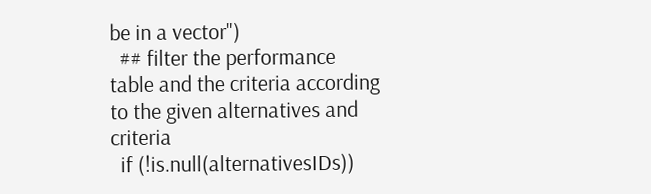be in a vector")
  ## filter the performance table and the criteria according to the given alternatives and criteria
  if (!is.null(alternativesIDs))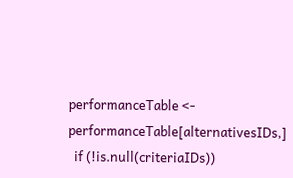performanceTable <- performanceTable[alternativesIDs,]
  if (!is.null(criteriaIDs))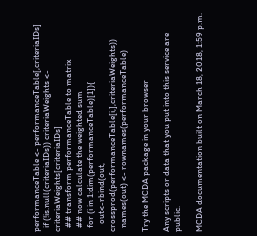performanceTable <- performanceTable[,criteriaIDs]
  if (!is.null(criteriaIDs)) criteriaWeights <- criteriaWeights[criteriaIDs]
  ## transform performanceTable to matrix
  ## now calculate the weighted sum
  for (i in 1:dim(performanceTable)[1]){
    out<-rbind(out, crossprod(performanceTable[i,],criteriaWeights))
  names(out) <- rownames(performanceTable)

Try the MCDA package in your browser

Any scripts or data that you put into this service are public.

MCDA documentation built on March 18, 2018, 1:59 p.m.